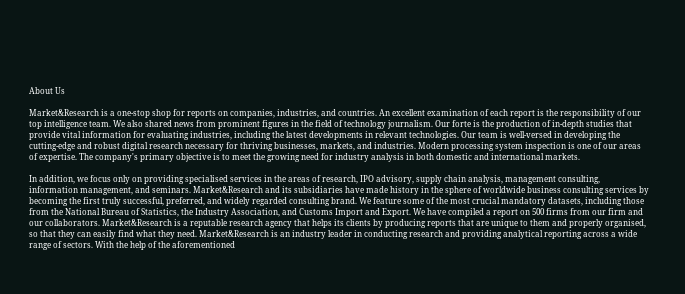About Us

Market&Research is a one-stop shop for reports on companies, industries, and countries. An excellent examination of each report is the responsibility of our top intelligence team. We also shared news from prominent figures in the field of technology journalism. Our forte is the production of in-depth studies that provide vital information for evaluating industries, including the latest developments in relevant technologies. Our team is well-versed in developing the cutting-edge and robust digital research necessary for thriving businesses, markets, and industries. Modern processing system inspection is one of our areas of expertise. The company's primary objective is to meet the growing need for industry analysis in both domestic and international markets.

In addition, we focus only on providing specialised services in the areas of research, IPO advisory, supply chain analysis, management consulting, information management, and seminars. Market&Research and its subsidiaries have made history in the sphere of worldwide business consulting services by becoming the first truly successful, preferred, and widely regarded consulting brand. We feature some of the most crucial mandatory datasets, including those from the National Bureau of Statistics, the Industry Association, and Customs Import and Export. We have compiled a report on 500 firms from our firm and our collaborators. Market&Research is a reputable research agency that helps its clients by producing reports that are unique to them and properly organised, so that they can easily find what they need. Market&Research is an industry leader in conducting research and providing analytical reporting across a wide range of sectors. With the help of the aforementioned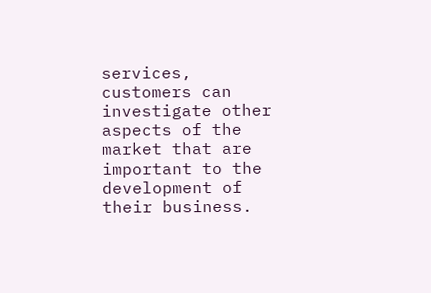services, customers can investigate other aspects of the market that are important to the development of their business.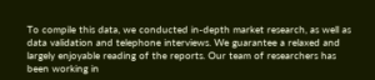To compile this data, we conducted in-depth market research, as well as data validation and telephone interviews. We guarantee a relaxed and largely enjoyable reading of the reports. Our team of researchers has been working in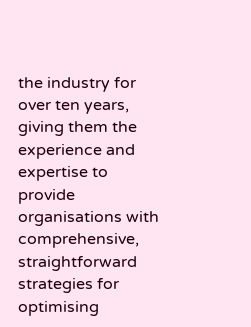the industry for over ten years, giving them the experience and expertise to provide organisations with comprehensive, straightforward strategies for optimising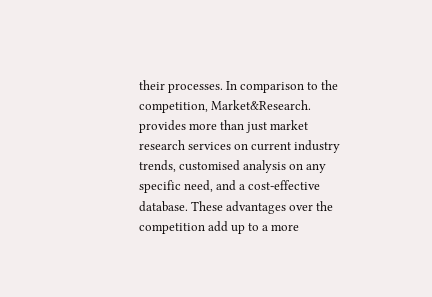their processes. In comparison to the competition, Market&Research. provides more than just market research services on current industry trends, customised analysis on any specific need, and a cost-effective database. These advantages over the competition add up to a more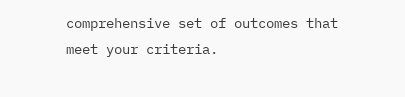comprehensive set of outcomes that meet your criteria.